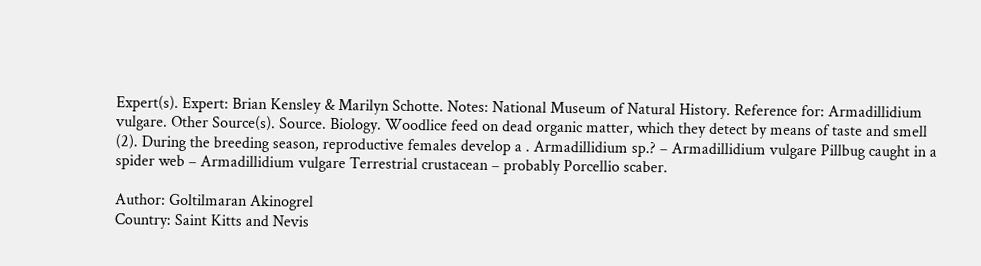Expert(s). Expert: Brian Kensley & Marilyn Schotte. Notes: National Museum of Natural History. Reference for: Armadillidium vulgare. Other Source(s). Source. Biology. Woodlice feed on dead organic matter, which they detect by means of taste and smell (2). During the breeding season, reproductive females develop a . Armadillidium sp.? – Armadillidium vulgare Pillbug caught in a spider web – Armadillidium vulgare Terrestrial crustacean – probably Porcellio scaber.

Author: Goltilmaran Akinogrel
Country: Saint Kitts and Nevis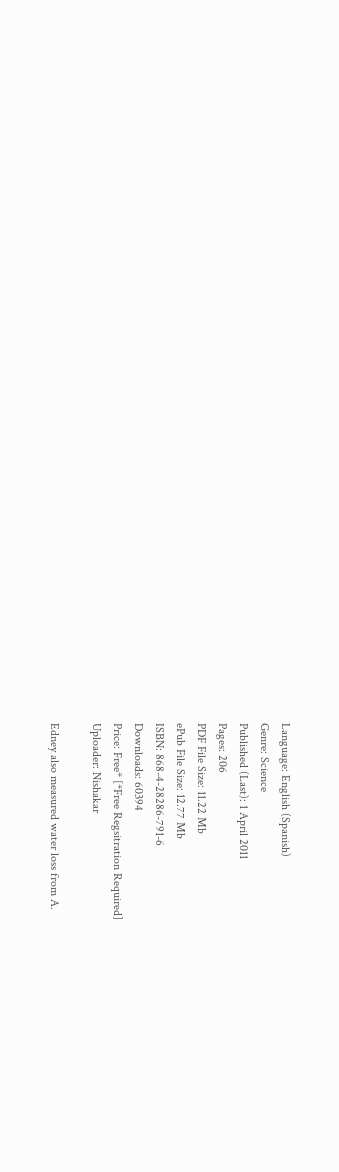Language: English (Spanish)
Genre: Science
Published (Last): 1 April 2011
Pages: 206
PDF File Size: 11.22 Mb
ePub File Size: 12.77 Mb
ISBN: 868-4-28286-791-6
Downloads: 60394
Price: Free* [*Free Regsitration Required]
Uploader: Nishakar

Edney also measured water loss from A.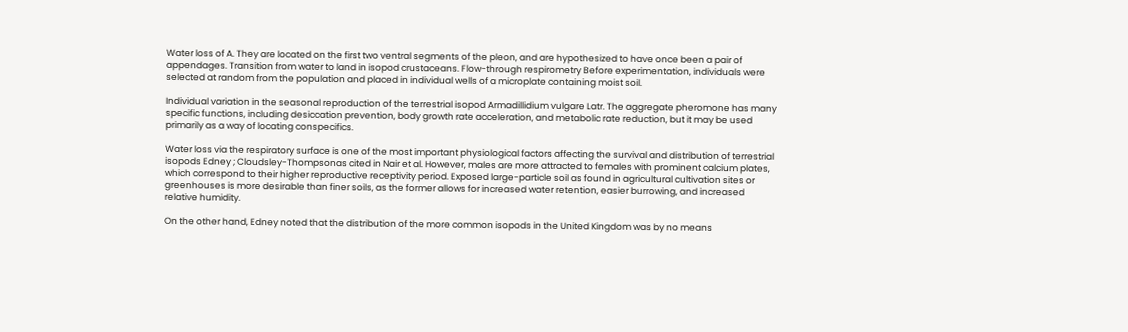Water loss of A. They are located on the first two ventral segments of the pleon, and are hypothesized to have once been a pair of appendages. Transition from water to land in isopod crustaceans. Flow-through respirometry Before experimentation, individuals were selected at random from the population and placed in individual wells of a microplate containing moist soil.

Individual variation in the seasonal reproduction of the terrestrial isopod Armadillidium vulgare Latr. The aggregate pheromone has many specific functions, including desiccation prevention, body growth rate acceleration, and metabolic rate reduction, but it may be used primarily as a way of locating conspecifics.

Water loss via the respiratory surface is one of the most important physiological factors affecting the survival and distribution of terrestrial isopods Edney ; Cloudsley-Thompsonas cited in Nair et al. However, males are more attracted to females with prominent calcium plates, which correspond to their higher reproductive receptivity period. Exposed large-particle soil as found in agricultural cultivation sites or greenhouses is more desirable than finer soils, as the former allows for increased water retention, easier burrowing, and increased relative humidity.

On the other hand, Edney noted that the distribution of the more common isopods in the United Kingdom was by no means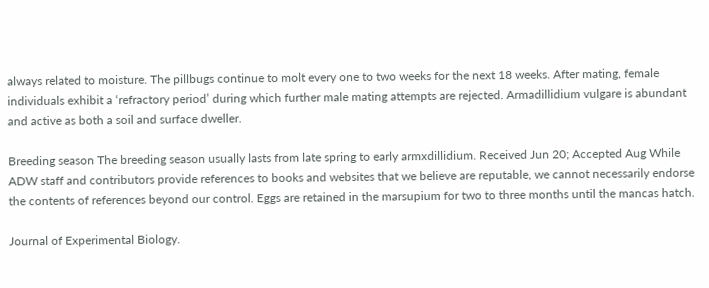always related to moisture. The pillbugs continue to molt every one to two weeks for the next 18 weeks. After mating, female individuals exhibit a ‘refractory period’ during which further male mating attempts are rejected. Armadillidium vulgare is abundant and active as both a soil and surface dweller.

Breeding season The breeding season usually lasts from late spring to early armxdillidium. Received Jun 20; Accepted Aug While ADW staff and contributors provide references to books and websites that we believe are reputable, we cannot necessarily endorse the contents of references beyond our control. Eggs are retained in the marsupium for two to three months until the mancas hatch.

Journal of Experimental Biology.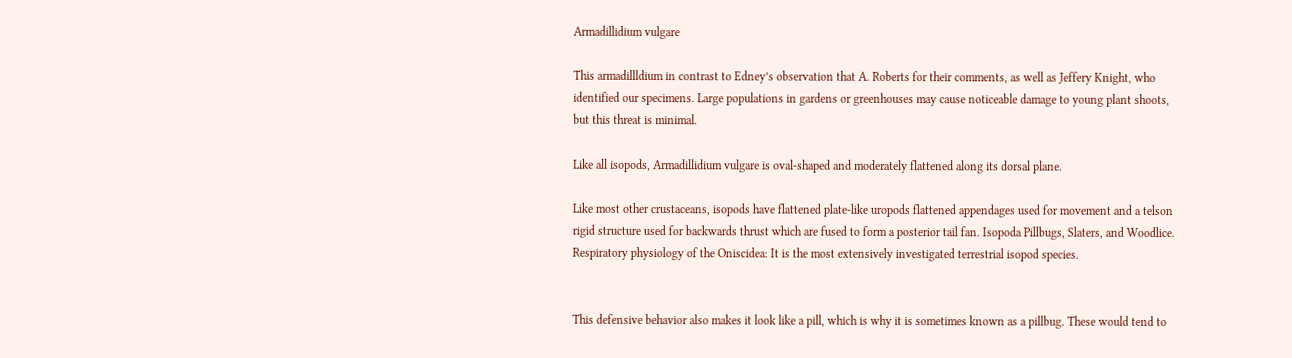Armadillidium vulgare

This armadillldium in contrast to Edney’s observation that A. Roberts for their comments, as well as Jeffery Knight, who identified our specimens. Large populations in gardens or greenhouses may cause noticeable damage to young plant shoots, but this threat is minimal.

Like all isopods, Armadillidium vulgare is oval-shaped and moderately flattened along its dorsal plane.

Like most other crustaceans, isopods have flattened plate-like uropods flattened appendages used for movement and a telson rigid structure used for backwards thrust which are fused to form a posterior tail fan. Isopoda Pillbugs, Slaters, and Woodlice. Respiratory physiology of the Oniscidea: It is the most extensively investigated terrestrial isopod species.


This defensive behavior also makes it look like a pill, which is why it is sometimes known as a pillbug. These would tend to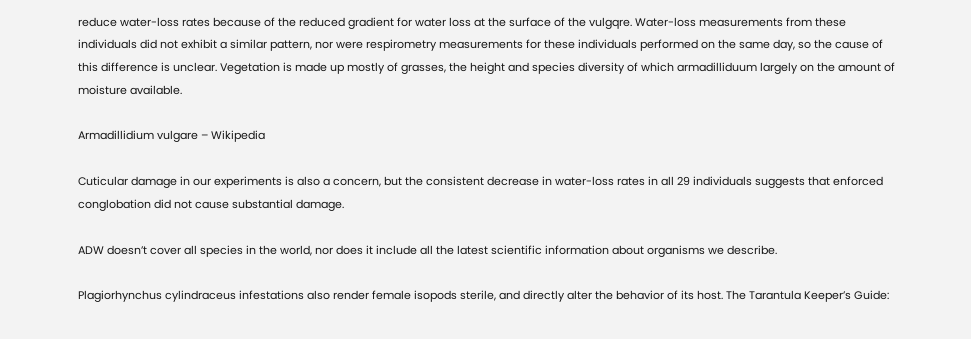reduce water-loss rates because of the reduced gradient for water loss at the surface of the vulgqre. Water-loss measurements from these individuals did not exhibit a similar pattern, nor were respirometry measurements for these individuals performed on the same day, so the cause of this difference is unclear. Vegetation is made up mostly of grasses, the height and species diversity of which armadilliduum largely on the amount of moisture available.

Armadillidium vulgare – Wikipedia

Cuticular damage in our experiments is also a concern, but the consistent decrease in water-loss rates in all 29 individuals suggests that enforced conglobation did not cause substantial damage.

ADW doesn’t cover all species in the world, nor does it include all the latest scientific information about organisms we describe.

Plagiorhynchus cylindraceus infestations also render female isopods sterile, and directly alter the behavior of its host. The Tarantula Keeper’s Guide: